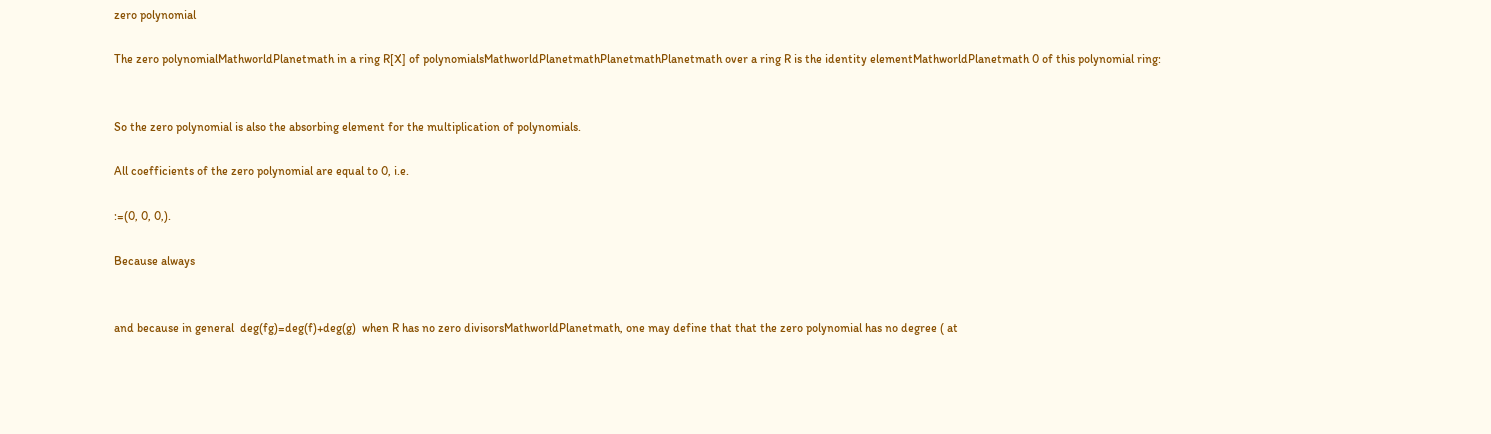zero polynomial

The zero polynomialMathworldPlanetmath in a ring R[X] of polynomialsMathworldPlanetmathPlanetmathPlanetmath over a ring R is the identity elementMathworldPlanetmath 0 of this polynomial ring:


So the zero polynomial is also the absorbing element for the multiplication of polynomials.

All coefficients of the zero polynomial are equal to 0, i.e.

:=(0, 0, 0,).

Because always


and because in general  deg(fg)=deg(f)+deg(g)  when R has no zero divisorsMathworldPlanetmath, one may define that that the zero polynomial has no degree ( at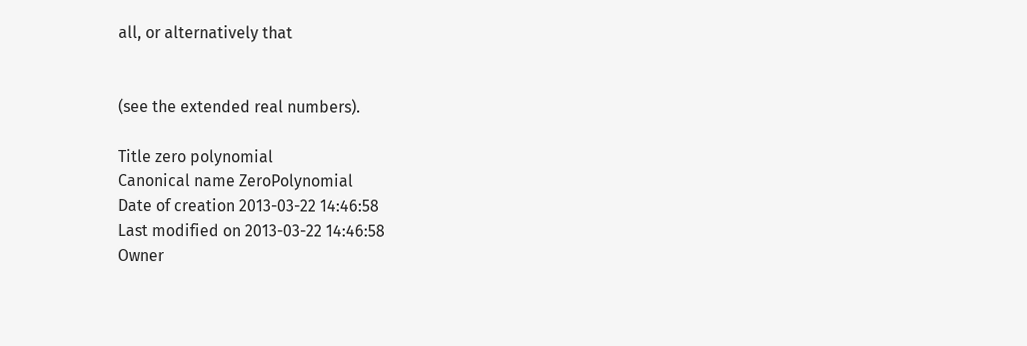all, or alternatively that


(see the extended real numbers).

Title zero polynomial
Canonical name ZeroPolynomial
Date of creation 2013-03-22 14:46:58
Last modified on 2013-03-22 14:46:58
Owner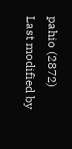pahio (2872)
Last modified by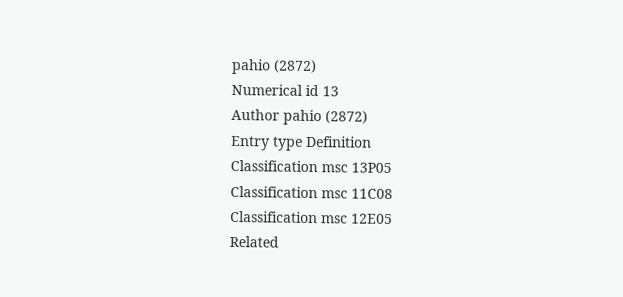pahio (2872)
Numerical id 13
Author pahio (2872)
Entry type Definition
Classification msc 13P05
Classification msc 11C08
Classification msc 12E05
Related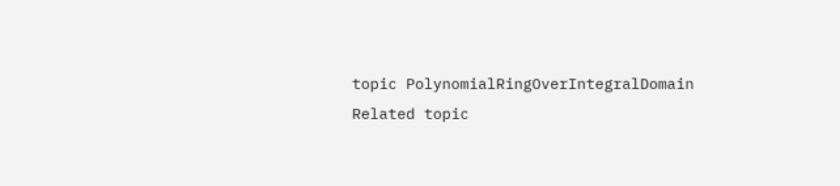topic PolynomialRingOverIntegralDomain
Related topic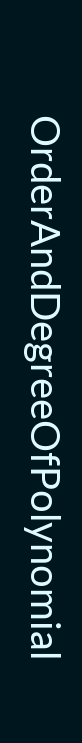OrderAndDegreeOfPolynomial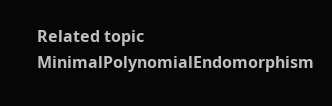Related topic MinimalPolynomialEndomorphism